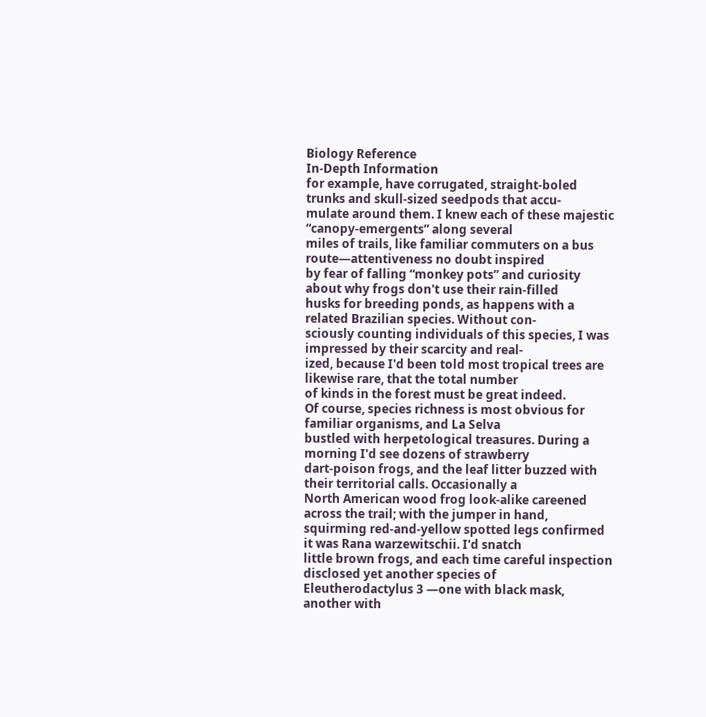Biology Reference
In-Depth Information
for example, have corrugated, straight-boled trunks and skull-sized seedpods that accu-
mulate around them. I knew each of these majestic “canopy-emergents” along several
miles of trails, like familiar commuters on a bus route—attentiveness no doubt inspired
by fear of falling “monkey pots” and curiosity about why frogs don't use their rain-filled
husks for breeding ponds, as happens with a related Brazilian species. Without con-
sciously counting individuals of this species, I was impressed by their scarcity and real-
ized, because I'd been told most tropical trees are likewise rare, that the total number
of kinds in the forest must be great indeed.
Of course, species richness is most obvious for familiar organisms, and La Selva
bustled with herpetological treasures. During a morning I'd see dozens of strawberry
dart-poison frogs, and the leaf litter buzzed with their territorial calls. Occasionally a
North American wood frog look-alike careened across the trail; with the jumper in hand,
squirming red-and-yellow spotted legs confirmed it was Rana warzewitschii. I'd snatch
little brown frogs, and each time careful inspection disclosed yet another species of
Eleutherodactylus 3 —one with black mask, another with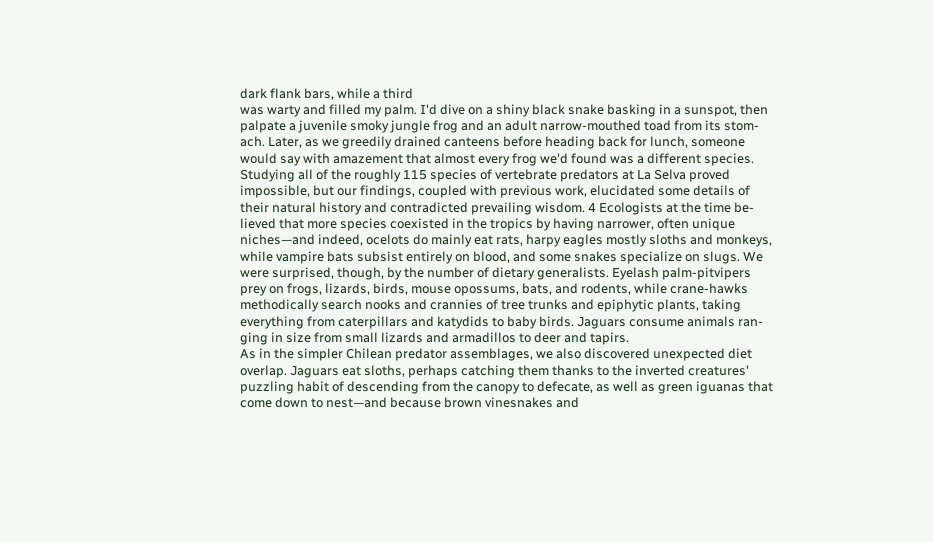dark flank bars, while a third
was warty and filled my palm. I'd dive on a shiny black snake basking in a sunspot, then
palpate a juvenile smoky jungle frog and an adult narrow-mouthed toad from its stom-
ach. Later, as we greedily drained canteens before heading back for lunch, someone
would say with amazement that almost every frog we'd found was a different species.
Studying all of the roughly 115 species of vertebrate predators at La Selva proved
impossible, but our findings, coupled with previous work, elucidated some details of
their natural history and contradicted prevailing wisdom. 4 Ecologists at the time be-
lieved that more species coexisted in the tropics by having narrower, often unique
niches—and indeed, ocelots do mainly eat rats, harpy eagles mostly sloths and monkeys,
while vampire bats subsist entirely on blood, and some snakes specialize on slugs. We
were surprised, though, by the number of dietary generalists. Eyelash palm-pitvipers
prey on frogs, lizards, birds, mouse opossums, bats, and rodents, while crane-hawks
methodically search nooks and crannies of tree trunks and epiphytic plants, taking
everything from caterpillars and katydids to baby birds. Jaguars consume animals ran-
ging in size from small lizards and armadillos to deer and tapirs.
As in the simpler Chilean predator assemblages, we also discovered unexpected diet
overlap. Jaguars eat sloths, perhaps catching them thanks to the inverted creatures'
puzzling habit of descending from the canopy to defecate, as well as green iguanas that
come down to nest—and because brown vinesnakes and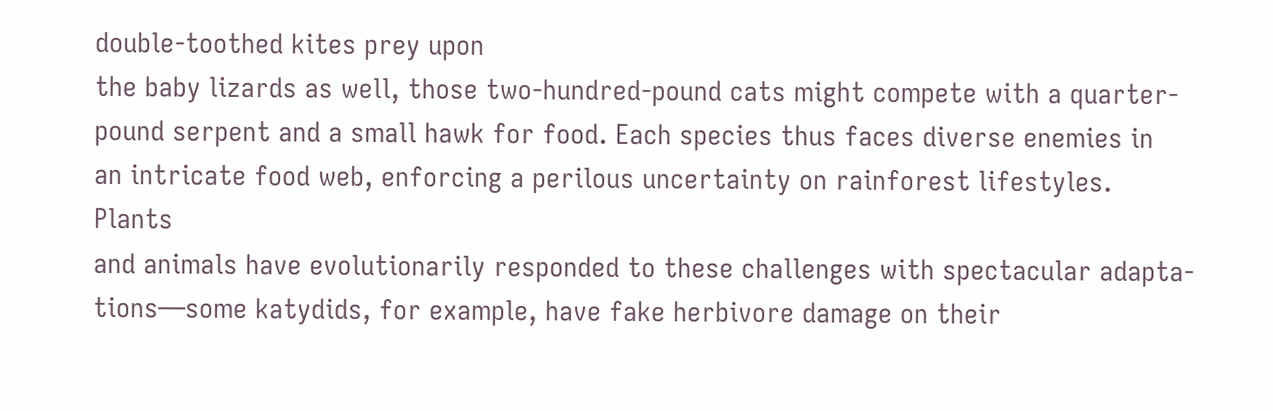double-toothed kites prey upon
the baby lizards as well, those two-hundred-pound cats might compete with a quarter-
pound serpent and a small hawk for food. Each species thus faces diverse enemies in
an intricate food web, enforcing a perilous uncertainty on rainforest lifestyles. Plants
and animals have evolutionarily responded to these challenges with spectacular adapta-
tions—some katydids, for example, have fake herbivore damage on their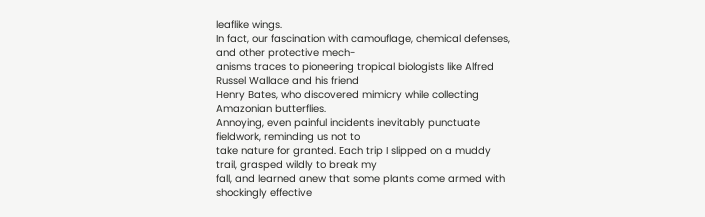leaflike wings.
In fact, our fascination with camouflage, chemical defenses, and other protective mech-
anisms traces to pioneering tropical biologists like Alfred Russel Wallace and his friend
Henry Bates, who discovered mimicry while collecting Amazonian butterflies.
Annoying, even painful incidents inevitably punctuate fieldwork, reminding us not to
take nature for granted. Each trip I slipped on a muddy trail, grasped wildly to break my
fall, and learned anew that some plants come armed with shockingly effective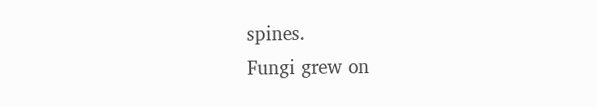spines.
Fungi grew on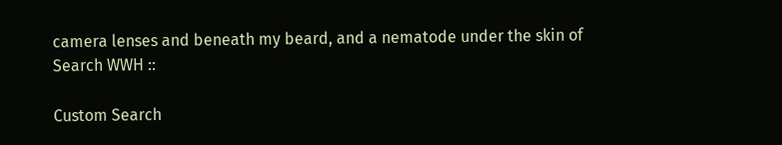camera lenses and beneath my beard, and a nematode under the skin of
Search WWH ::

Custom Search